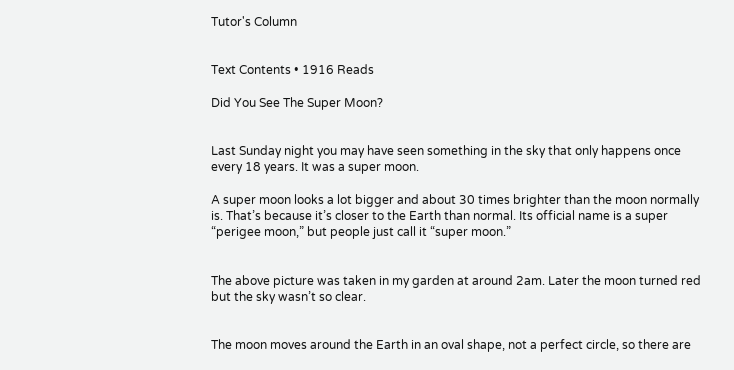Tutor's Column


Text Contents • 1916 Reads

Did You See The Super Moon?


Last Sunday night you may have seen something in the sky that only happens once every 18 years. It was a super moon.

A super moon looks a lot bigger and about 30 times brighter than the moon normally is. That’s because it’s closer to the Earth than normal. Its official name is a super “perigee moon,” but people just call it “super moon.”


The above picture was taken in my garden at around 2am. Later the moon turned red but the sky wasn’t so clear.


The moon moves around the Earth in an oval shape, not a perfect circle, so there are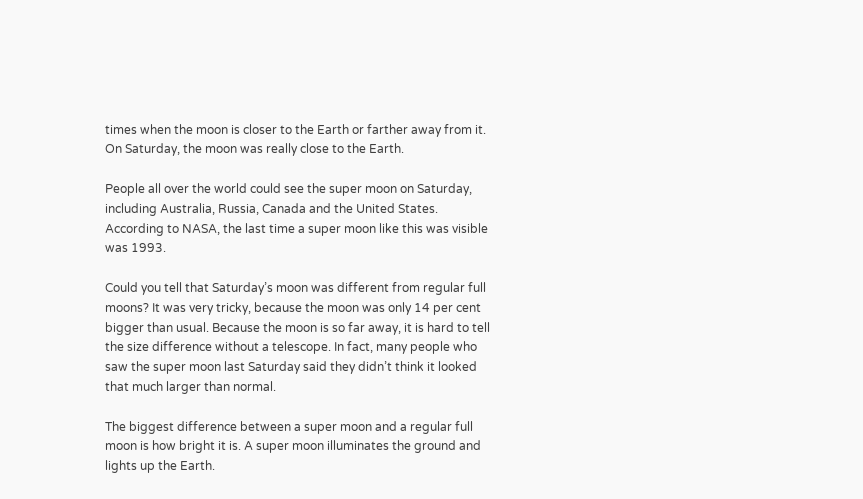times when the moon is closer to the Earth or farther away from it. On Saturday, the moon was really close to the Earth.

People all over the world could see the super moon on Saturday, including Australia, Russia, Canada and the United States. According to NASA, the last time a super moon like this was visible was 1993.

Could you tell that Saturday’s moon was different from regular full moons? It was very tricky, because the moon was only 14 per cent bigger than usual. Because the moon is so far away, it is hard to tell the size difference without a telescope. In fact, many people who saw the super moon last Saturday said they didn’t think it looked that much larger than normal.

The biggest difference between a super moon and a regular full moon is how bright it is. A super moon illuminates the ground and lights up the Earth.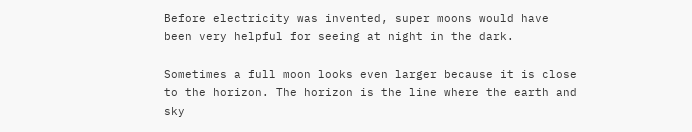Before electricity was invented, super moons would have been very helpful for seeing at night in the dark.

Sometimes a full moon looks even larger because it is close to the horizon. The horizon is the line where the earth and sky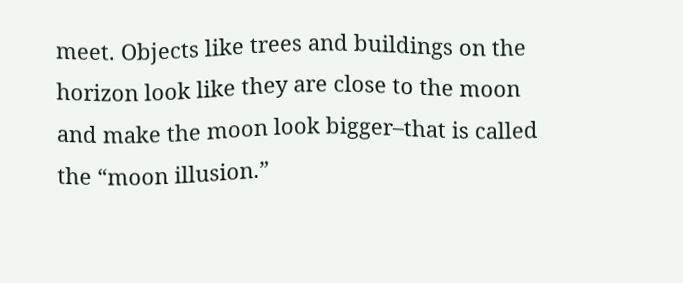meet. Objects like trees and buildings on the horizon look like they are close to the moon and make the moon look bigger–that is called the “moon illusion.”